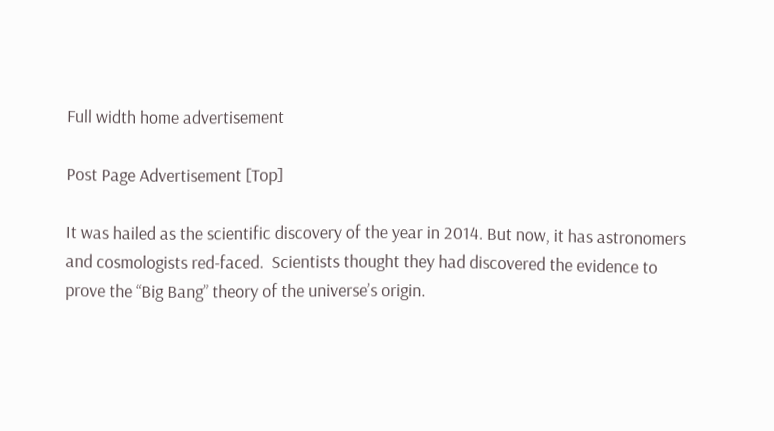Full width home advertisement

Post Page Advertisement [Top]

It was hailed as the scientific discovery of the year in 2014. But now, it has astronomers and cosmologists red-faced.  Scientists thought they had discovered the evidence to prove the “Big Bang” theory of the universe’s origin.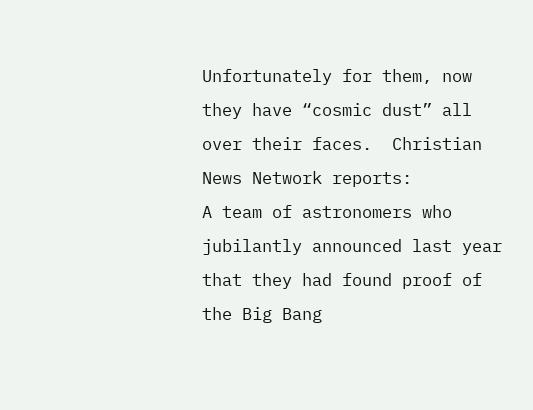Unfortunately for them, now they have “cosmic dust” all over their faces.  Christian News Network reports:
A team of astronomers who jubilantly announced last year that they had found proof of the Big Bang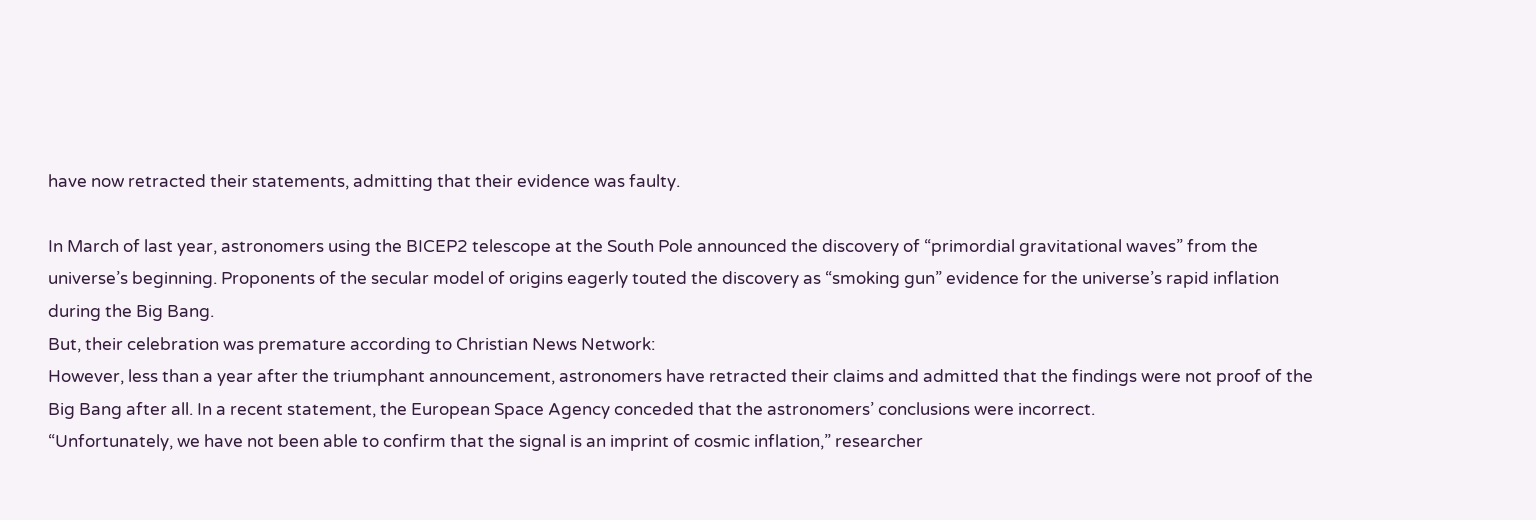have now retracted their statements, admitting that their evidence was faulty.

In March of last year, astronomers using the BICEP2 telescope at the South Pole announced the discovery of “primordial gravitational waves” from the universe’s beginning. Proponents of the secular model of origins eagerly touted the discovery as “smoking gun” evidence for the universe’s rapid inflation during the Big Bang.
But, their celebration was premature according to Christian News Network:
However, less than a year after the triumphant announcement, astronomers have retracted their claims and admitted that the findings were not proof of the Big Bang after all. In a recent statement, the European Space Agency conceded that the astronomers’ conclusions were incorrect.
“Unfortunately, we have not been able to confirm that the signal is an imprint of cosmic inflation,” researcher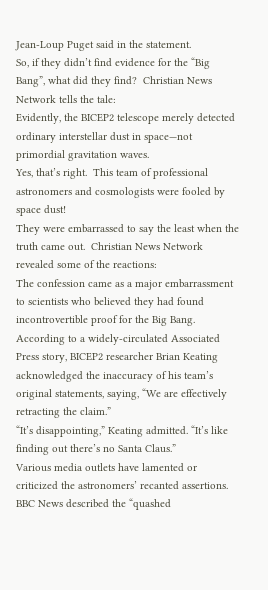Jean-Loup Puget said in the statement.
So, if they didn’t find evidence for the “Big Bang”, what did they find?  Christian News Network tells the tale:
Evidently, the BICEP2 telescope merely detected ordinary interstellar dust in space—not primordial gravitation waves.
Yes, that’s right.  This team of professional astronomers and cosmologists were fooled by space dust!
They were embarrassed to say the least when the truth came out.  Christian News Network revealed some of the reactions:
The confession came as a major embarrassment to scientists who believed they had found incontrovertible proof for the Big Bang. According to a widely-circulated Associated Press story, BICEP2 researcher Brian Keating acknowledged the inaccuracy of his team’s original statements, saying, “We are effectively retracting the claim.”
“It’s disappointing,” Keating admitted. “It’s like finding out there’s no Santa Claus.”
Various media outlets have lamented or criticized the astronomers’ recanted assertions. BBC News described the “quashed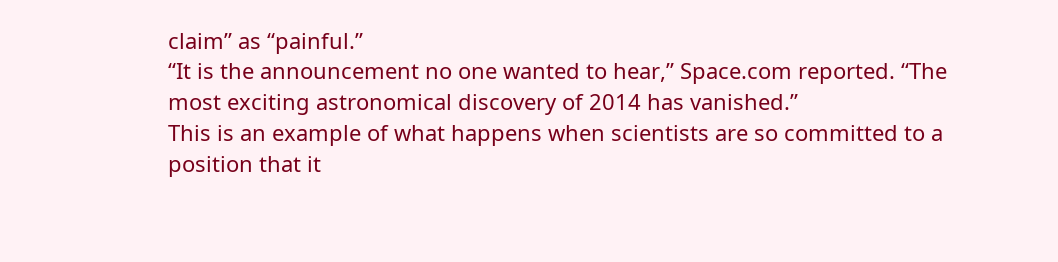claim” as “painful.”
“It is the announcement no one wanted to hear,” Space.com reported. “The most exciting astronomical discovery of 2014 has vanished.”
This is an example of what happens when scientists are so committed to a position that it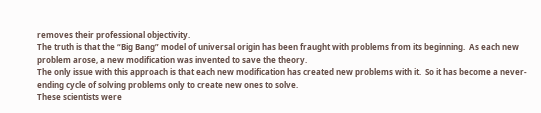removes their professional objectivity.
The truth is that the “Big Bang” model of universal origin has been fraught with problems from its beginning.  As each new problem arose, a new modification was invented to save the theory.
The only issue with this approach is that each new modification has created new problems with it.  So it has become a never-ending cycle of solving problems only to create new ones to solve.
These scientists were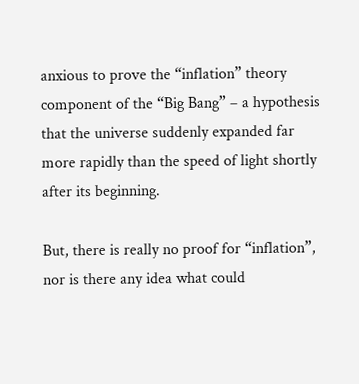anxious to prove the “inflation” theory component of the “Big Bang” – a hypothesis that the universe suddenly expanded far more rapidly than the speed of light shortly after its beginning.

But, there is really no proof for “inflation”, nor is there any idea what could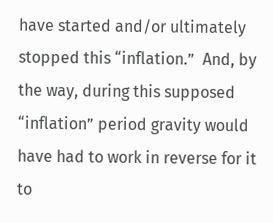have started and/or ultimately stopped this “inflation.”  And, by the way, during this supposed “inflation” period gravity would have had to work in reverse for it to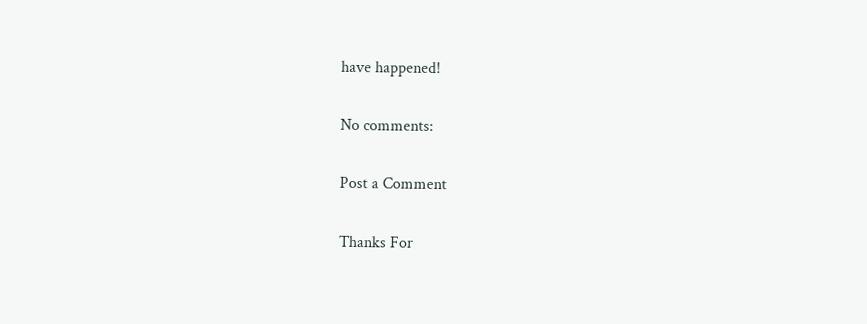have happened!

No comments:

Post a Comment

Thanks For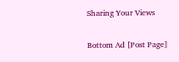Sharing Your Views

Bottom Ad [Post Page]